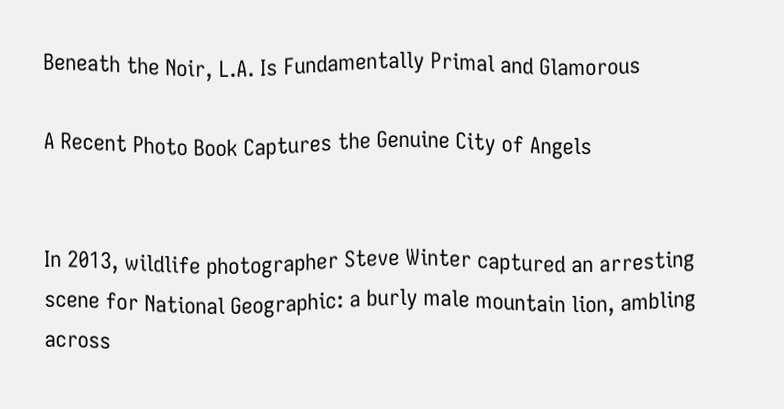Beneath the Noir, L.A. Is Fundamentally Primal and Glamorous

A Recent Photo Book Captures the Genuine City of Angels


In 2013, wildlife photographer Steve Winter captured an arresting scene for National Geographic: a burly male mountain lion, ambling across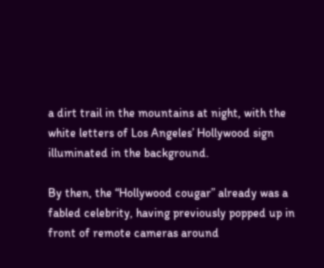a dirt trail in the mountains at night, with the white letters of Los Angeles’ Hollywood sign illuminated in the background.

By then, the “Hollywood cougar” already was a fabled celebrity, having previously popped up in front of remote cameras around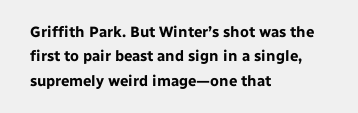Griffith Park. But Winter’s shot was the first to pair beast and sign in a single, supremely weird image—one that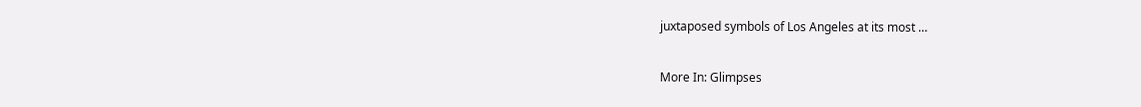juxtaposed symbols of Los Angeles at its most …

More In: Glimpses